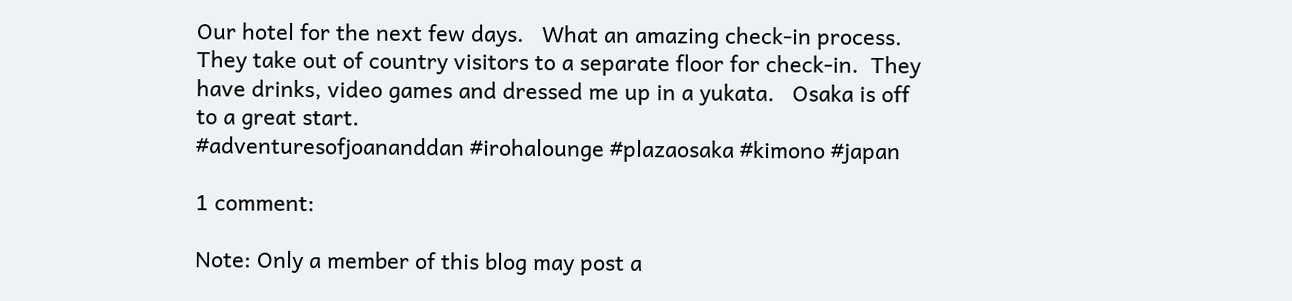Our hotel for the next few days.   What an amazing check-in process.  They take out of country visitors to a separate floor for check-in.  They have drinks, video games and dressed me up in a yukata.   Osaka is off to a great start.
#adventuresofjoananddan #irohalounge #plazaosaka #kimono #japan

1 comment:

Note: Only a member of this blog may post a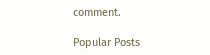comment.

Popular Posts